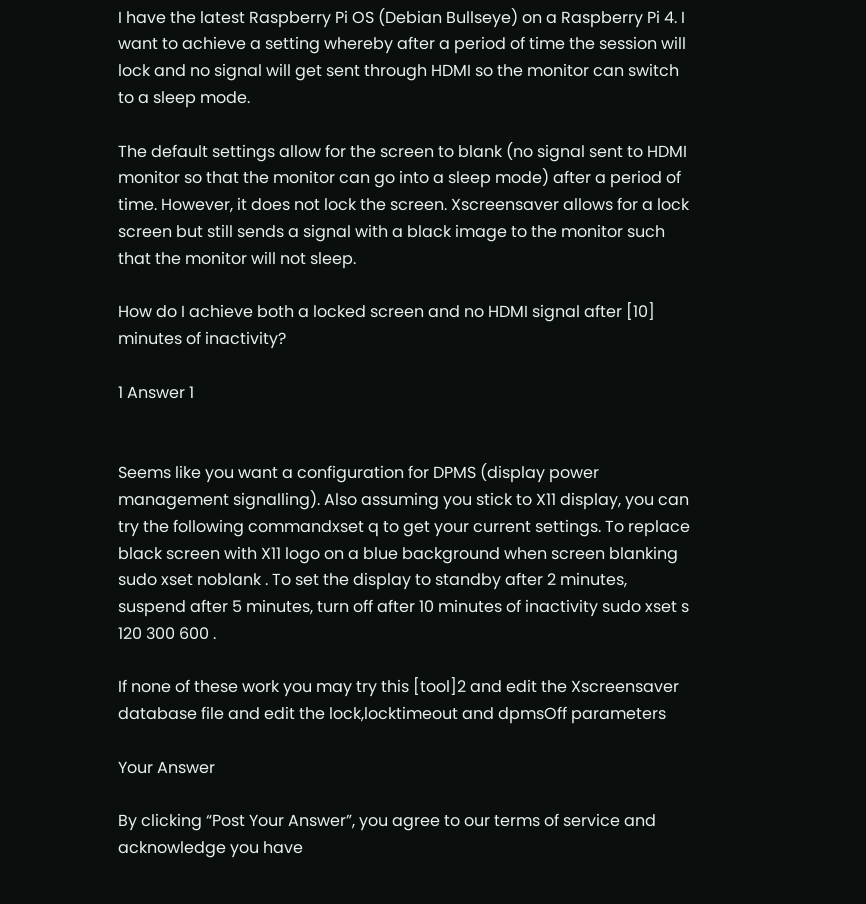I have the latest Raspberry Pi OS (Debian Bullseye) on a Raspberry Pi 4. I want to achieve a setting whereby after a period of time the session will lock and no signal will get sent through HDMI so the monitor can switch to a sleep mode.

The default settings allow for the screen to blank (no signal sent to HDMI monitor so that the monitor can go into a sleep mode) after a period of time. However, it does not lock the screen. Xscreensaver allows for a lock screen but still sends a signal with a black image to the monitor such that the monitor will not sleep.

How do I achieve both a locked screen and no HDMI signal after [10] minutes of inactivity?

1 Answer 1


Seems like you want a configuration for DPMS (display power management signalling). Also assuming you stick to X11 display, you can try the following commandxset q to get your current settings. To replace black screen with X11 logo on a blue background when screen blanking sudo xset noblank . To set the display to standby after 2 minutes, suspend after 5 minutes, turn off after 10 minutes of inactivity sudo xset s 120 300 600 .

If none of these work you may try this [tool]2 and edit the Xscreensaver database file and edit the lock,locktimeout and dpmsOff parameters

Your Answer

By clicking “Post Your Answer”, you agree to our terms of service and acknowledge you have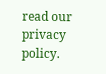read our privacy policy.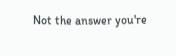Not the answer you're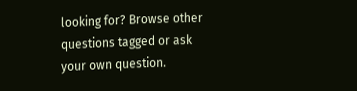looking for? Browse other questions tagged or ask your own question.